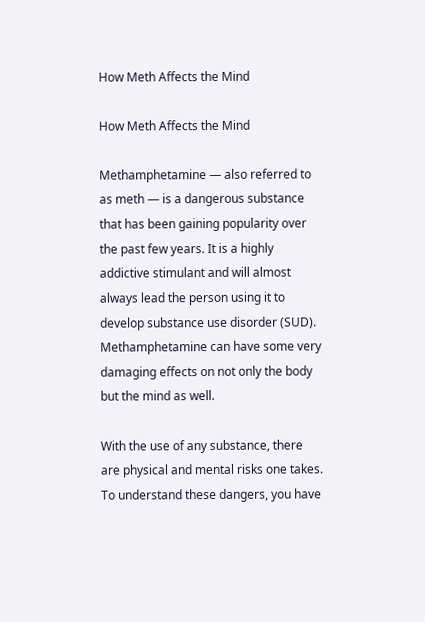How Meth Affects the Mind

How Meth Affects the Mind

Methamphetamine — also referred to as meth — is a dangerous substance that has been gaining popularity over the past few years. It is a highly addictive stimulant and will almost always lead the person using it to develop substance use disorder (SUD). Methamphetamine can have some very damaging effects on not only the body but the mind as well.

With the use of any substance, there are physical and mental risks one takes. To understand these dangers, you have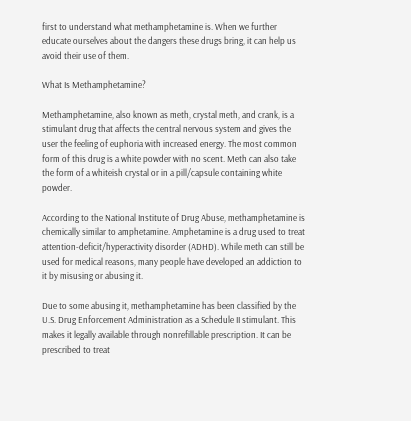first to understand what methamphetamine is. When we further educate ourselves about the dangers these drugs bring, it can help us avoid their use of them.

What Is Methamphetamine?

Methamphetamine, also known as meth, crystal meth, and crank, is a stimulant drug that affects the central nervous system and gives the user the feeling of euphoria with increased energy. The most common form of this drug is a white powder with no scent. Meth can also take the form of a whiteish crystal or in a pill/capsule containing white powder.

According to the National Institute of Drug Abuse, methamphetamine is chemically similar to amphetamine. Amphetamine is a drug used to treat attention-deficit/hyperactivity disorder (ADHD). While meth can still be used for medical reasons, many people have developed an addiction to it by misusing or abusing it.

Due to some abusing it, methamphetamine has been classified by the U.S. Drug Enforcement Administration as a Schedule II stimulant. This makes it legally available through nonrefillable prescription. It can be prescribed to treat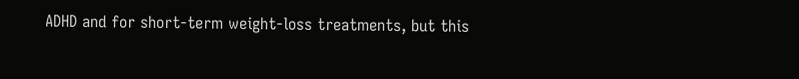ADHD and for short-term weight-loss treatments, but this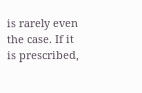is rarely even the case. If it is prescribed,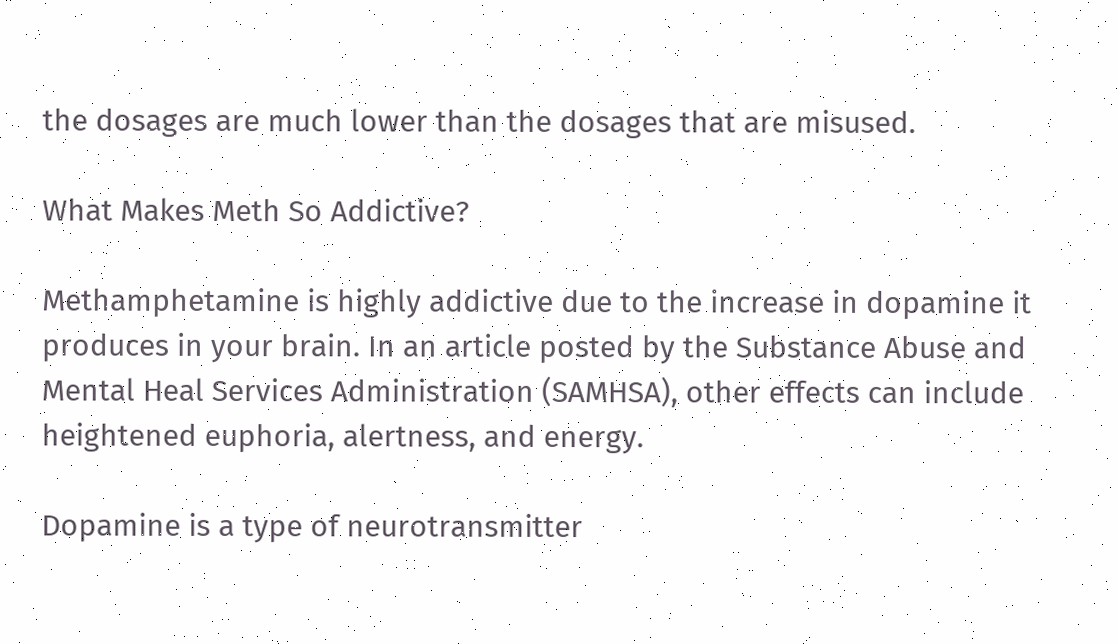the dosages are much lower than the dosages that are misused.

What Makes Meth So Addictive?

Methamphetamine is highly addictive due to the increase in dopamine it produces in your brain. In an article posted by the Substance Abuse and Mental Heal Services Administration (SAMHSA), other effects can include heightened euphoria, alertness, and energy.

Dopamine is a type of neurotransmitter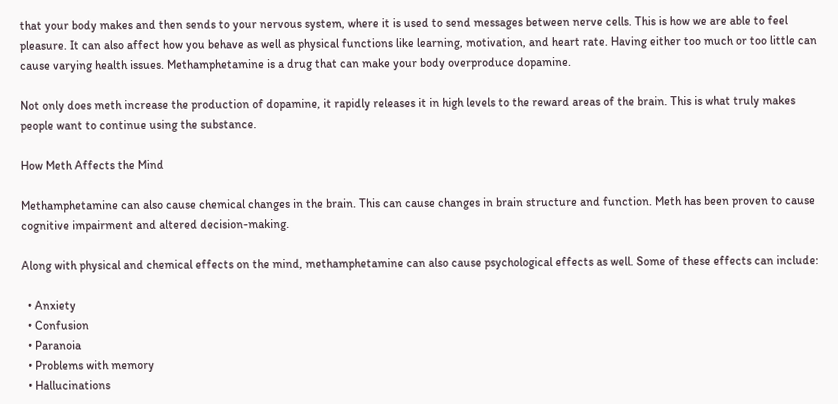that your body makes and then sends to your nervous system, where it is used to send messages between nerve cells. This is how we are able to feel pleasure. It can also affect how you behave as well as physical functions like learning, motivation, and heart rate. Having either too much or too little can cause varying health issues. Methamphetamine is a drug that can make your body overproduce dopamine.

Not only does meth increase the production of dopamine, it rapidly releases it in high levels to the reward areas of the brain. This is what truly makes people want to continue using the substance.

How Meth Affects the Mind

Methamphetamine can also cause chemical changes in the brain. This can cause changes in brain structure and function. Meth has been proven to cause cognitive impairment and altered decision-making.

Along with physical and chemical effects on the mind, methamphetamine can also cause psychological effects as well. Some of these effects can include:

  • Anxiety
  • Confusion
  • Paranoia
  • Problems with memory
  • Hallucinations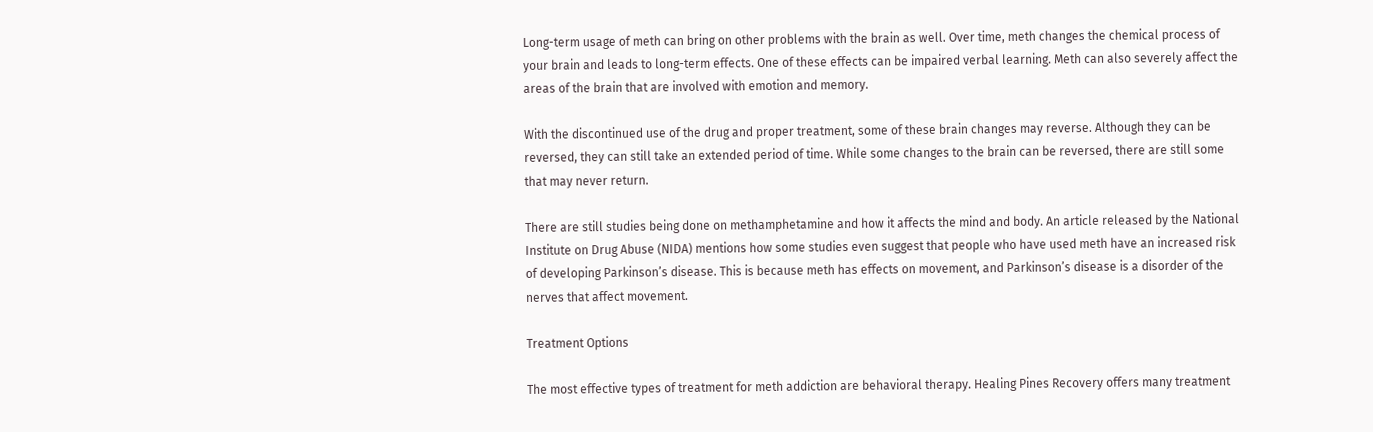Long-term usage of meth can bring on other problems with the brain as well. Over time, meth changes the chemical process of your brain and leads to long-term effects. One of these effects can be impaired verbal learning. Meth can also severely affect the areas of the brain that are involved with emotion and memory.

With the discontinued use of the drug and proper treatment, some of these brain changes may reverse. Although they can be reversed, they can still take an extended period of time. While some changes to the brain can be reversed, there are still some that may never return.

There are still studies being done on methamphetamine and how it affects the mind and body. An article released by the National Institute on Drug Abuse (NIDA) mentions how some studies even suggest that people who have used meth have an increased risk of developing Parkinson’s disease. This is because meth has effects on movement, and Parkinson’s disease is a disorder of the nerves that affect movement.

Treatment Options

The most effective types of treatment for meth addiction are behavioral therapy. Healing Pines Recovery offers many treatment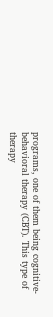programs, one of them being cognitive-behavioral therapy (CBT). This type of therapy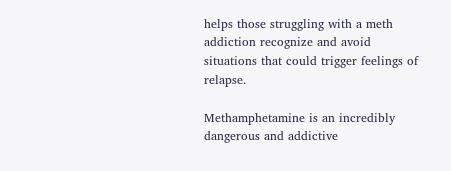helps those struggling with a meth addiction recognize and avoid situations that could trigger feelings of relapse.

Methamphetamine is an incredibly dangerous and addictive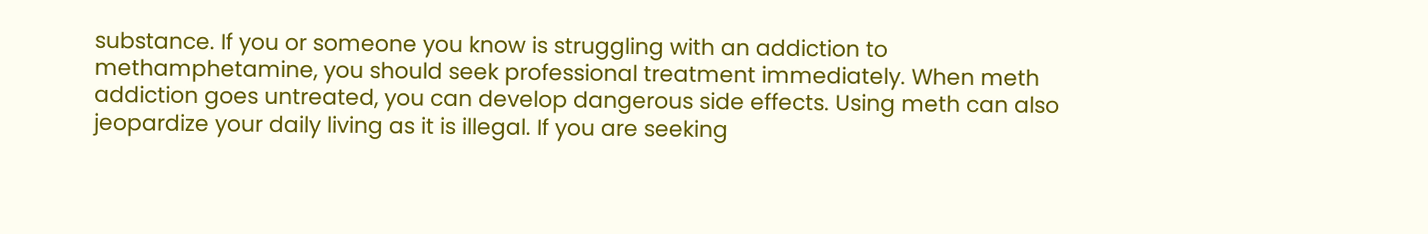substance. If you or someone you know is struggling with an addiction to methamphetamine, you should seek professional treatment immediately. When meth addiction goes untreated, you can develop dangerous side effects. Using meth can also jeopardize your daily living as it is illegal. If you are seeking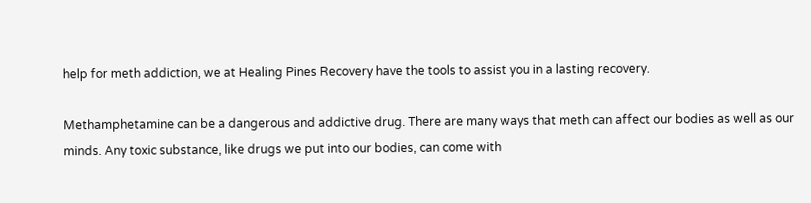help for meth addiction, we at Healing Pines Recovery have the tools to assist you in a lasting recovery.

Methamphetamine can be a dangerous and addictive drug. There are many ways that meth can affect our bodies as well as our minds. Any toxic substance, like drugs we put into our bodies, can come with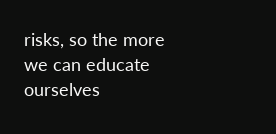risks, so the more we can educate ourselves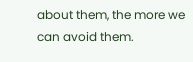about them, the more we can avoid them.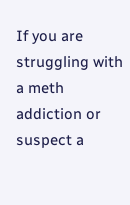If you are struggling with a meth addiction or suspect a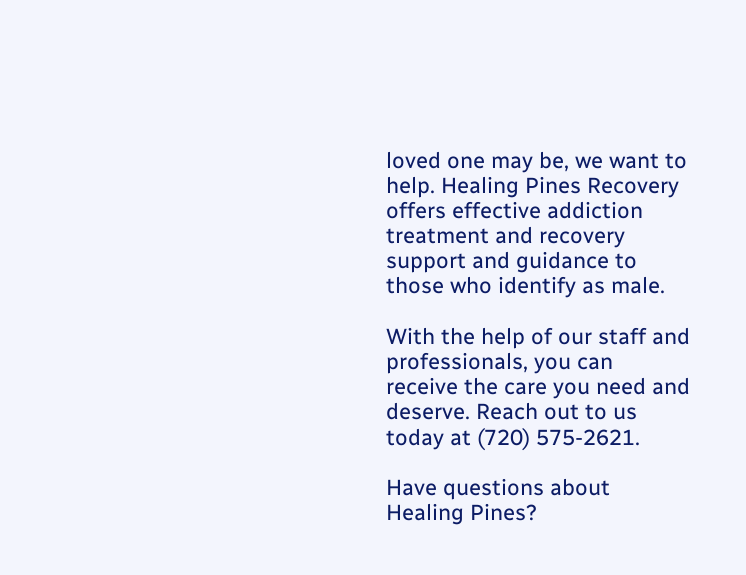loved one may be, we want to help. Healing Pines Recovery offers effective addiction treatment and recovery support and guidance to those who identify as male.

With the help of our staff and professionals, you can receive the care you need and deserve. Reach out to us today at (720) 575-2621.

Have questions about Healing Pines?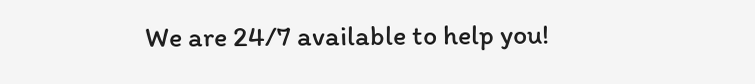We are 24/7 available to help you!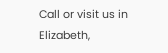Call or visit us in Elizabeth,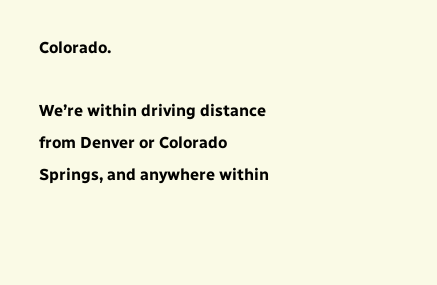Colorado.

We’re within driving distance from Denver or Colorado Springs, and anywhere within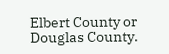Elbert County or Douglas County.